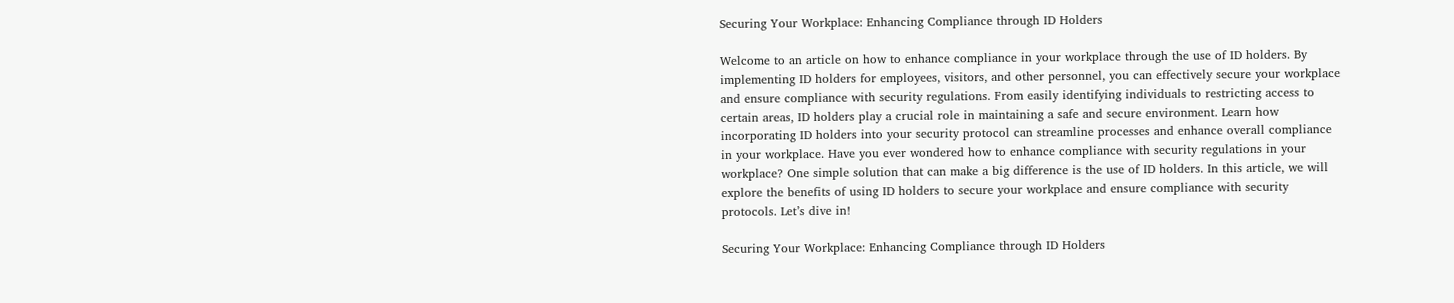Securing Your Workplace: Enhancing Compliance through ID Holders

Welcome to an article on how to enhance compliance in your workplace through the use of ID holders. By implementing ID holders for employees, visitors, and other personnel, you can effectively secure your workplace and ensure compliance with security regulations. From easily identifying individuals to restricting access to certain areas, ID holders play a crucial role in maintaining a safe and secure environment. Learn how incorporating ID holders into your security protocol can streamline processes and enhance overall compliance in your workplace. Have you ever wondered how to enhance compliance with security regulations in your workplace? One simple solution that can make a big difference is the use of ID holders. In this article, we will explore the benefits of using ID holders to secure your workplace and ensure compliance with security protocols. Let’s dive in!

Securing Your Workplace: Enhancing Compliance through ID Holders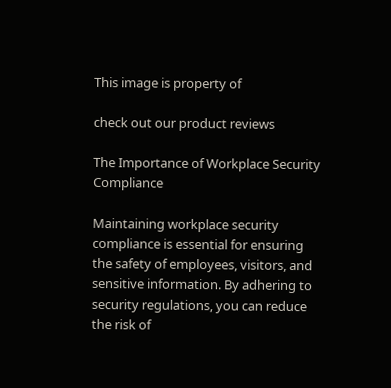This image is property of

check out our product reviews

The Importance of Workplace Security Compliance

Maintaining workplace security compliance is essential for ensuring the safety of employees, visitors, and sensitive information. By adhering to security regulations, you can reduce the risk of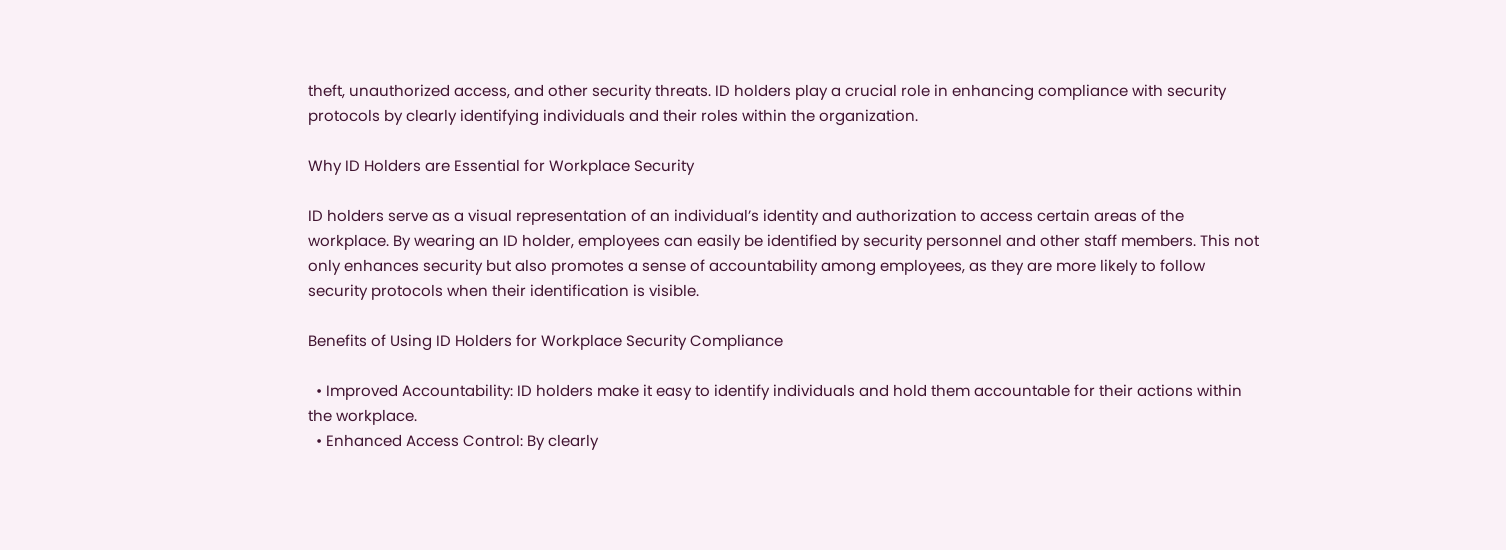theft, unauthorized access, and other security threats. ID holders play a crucial role in enhancing compliance with security protocols by clearly identifying individuals and their roles within the organization.

Why ID Holders are Essential for Workplace Security

ID holders serve as a visual representation of an individual’s identity and authorization to access certain areas of the workplace. By wearing an ID holder, employees can easily be identified by security personnel and other staff members. This not only enhances security but also promotes a sense of accountability among employees, as they are more likely to follow security protocols when their identification is visible.

Benefits of Using ID Holders for Workplace Security Compliance

  • Improved Accountability: ID holders make it easy to identify individuals and hold them accountable for their actions within the workplace.
  • Enhanced Access Control: By clearly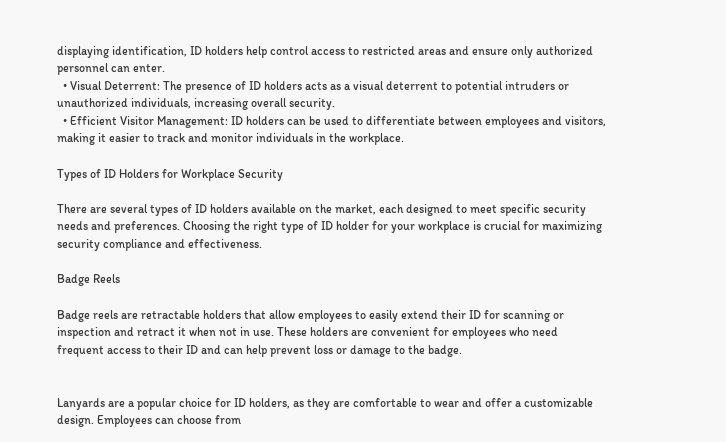displaying identification, ID holders help control access to restricted areas and ensure only authorized personnel can enter.
  • Visual Deterrent: The presence of ID holders acts as a visual deterrent to potential intruders or unauthorized individuals, increasing overall security.
  • Efficient Visitor Management: ID holders can be used to differentiate between employees and visitors, making it easier to track and monitor individuals in the workplace.

Types of ID Holders for Workplace Security

There are several types of ID holders available on the market, each designed to meet specific security needs and preferences. Choosing the right type of ID holder for your workplace is crucial for maximizing security compliance and effectiveness.

Badge Reels

Badge reels are retractable holders that allow employees to easily extend their ID for scanning or inspection and retract it when not in use. These holders are convenient for employees who need frequent access to their ID and can help prevent loss or damage to the badge.


Lanyards are a popular choice for ID holders, as they are comfortable to wear and offer a customizable design. Employees can choose from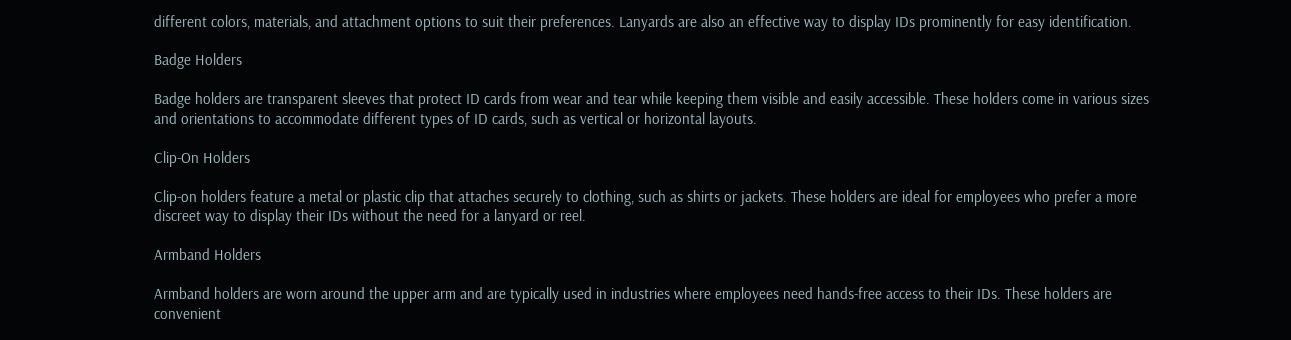different colors, materials, and attachment options to suit their preferences. Lanyards are also an effective way to display IDs prominently for easy identification.

Badge Holders

Badge holders are transparent sleeves that protect ID cards from wear and tear while keeping them visible and easily accessible. These holders come in various sizes and orientations to accommodate different types of ID cards, such as vertical or horizontal layouts.

Clip-On Holders

Clip-on holders feature a metal or plastic clip that attaches securely to clothing, such as shirts or jackets. These holders are ideal for employees who prefer a more discreet way to display their IDs without the need for a lanyard or reel.

Armband Holders

Armband holders are worn around the upper arm and are typically used in industries where employees need hands-free access to their IDs. These holders are convenient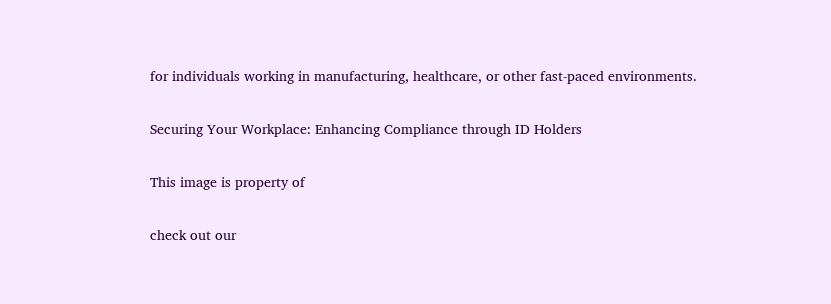for individuals working in manufacturing, healthcare, or other fast-paced environments.

Securing Your Workplace: Enhancing Compliance through ID Holders

This image is property of

check out our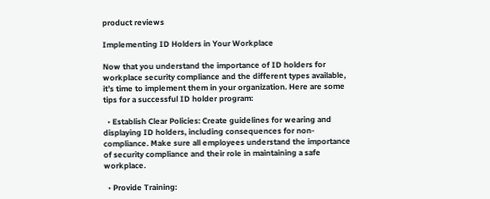product reviews

Implementing ID Holders in Your Workplace

Now that you understand the importance of ID holders for workplace security compliance and the different types available, it’s time to implement them in your organization. Here are some tips for a successful ID holder program:

  • Establish Clear Policies: Create guidelines for wearing and displaying ID holders, including consequences for non-compliance. Make sure all employees understand the importance of security compliance and their role in maintaining a safe workplace.

  • Provide Training: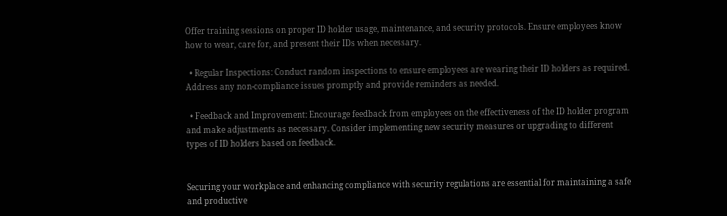Offer training sessions on proper ID holder usage, maintenance, and security protocols. Ensure employees know how to wear, care for, and present their IDs when necessary.

  • Regular Inspections: Conduct random inspections to ensure employees are wearing their ID holders as required. Address any non-compliance issues promptly and provide reminders as needed.

  • Feedback and Improvement: Encourage feedback from employees on the effectiveness of the ID holder program and make adjustments as necessary. Consider implementing new security measures or upgrading to different types of ID holders based on feedback.


Securing your workplace and enhancing compliance with security regulations are essential for maintaining a safe and productive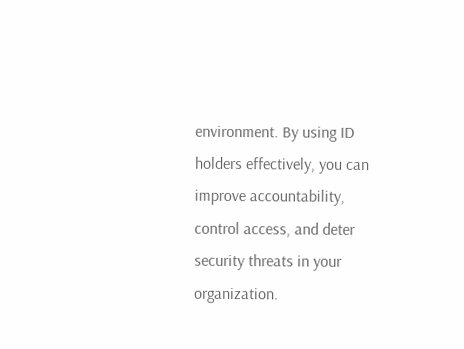environment. By using ID holders effectively, you can improve accountability, control access, and deter security threats in your organization.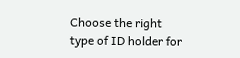Choose the right type of ID holder for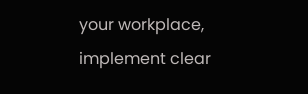your workplace, implement clear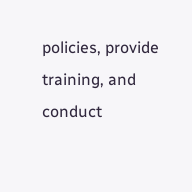policies, provide training, and conduct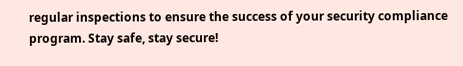regular inspections to ensure the success of your security compliance program. Stay safe, stay secure!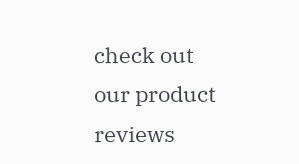check out our product reviews